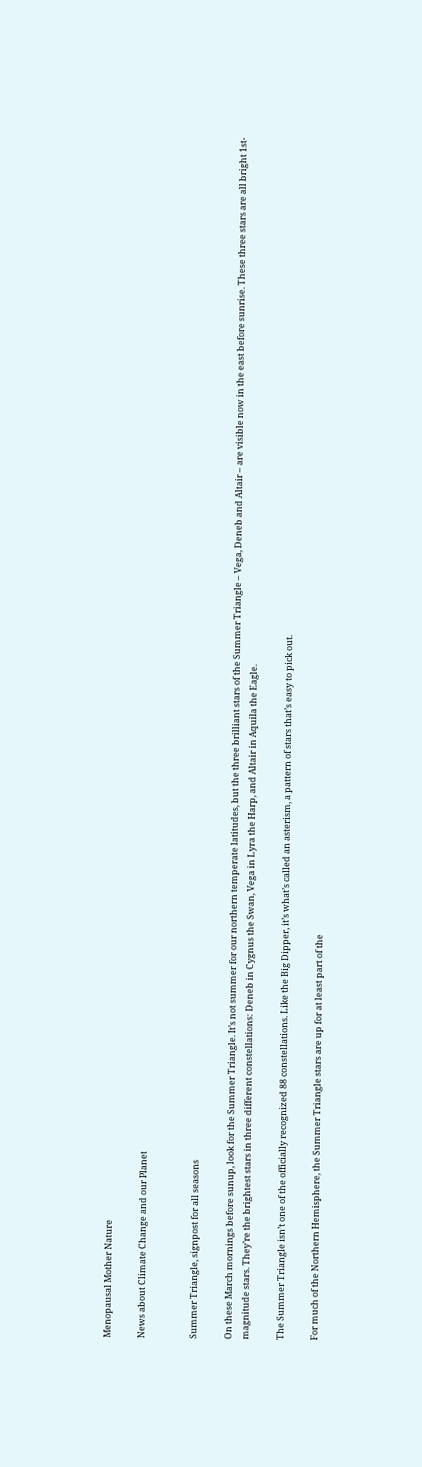Menopausal Mother Nature

News about Climate Change and our Planet


Summer Triangle, signpost for all seasons

On these March mornings before sunup, look for the Summer Triangle. It’s not summer for our northern temperate latitudes, but the three brilliant stars of the Summer Triangle – Vega, Deneb and Altair – are visible now in the east before sunrise. These three stars are all bright 1st-magnitude stars. They’re the brightest stars in three different constellations: Deneb in Cygnus the Swan, Vega in Lyra the Harp, and Altair in Aquila the Eagle.

The Summer Triangle isn’t one of the officially recognized 88 constellations. Like the Big Dipper, it’s what’s called an asterism, a pattern of stars that’s easy to pick out.

For much of the Northern Hemisphere, the Summer Triangle stars are up for at least part of the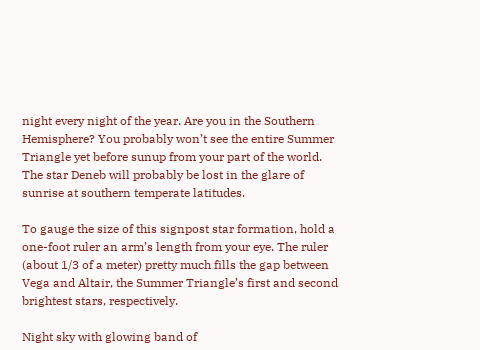night every night of the year. Are you in the Southern Hemisphere? You probably won’t see the entire Summer Triangle yet before sunup from your part of the world. The star Deneb will probably be lost in the glare of sunrise at southern temperate latitudes.

To gauge the size of this signpost star formation, hold a one-foot ruler an arm’s length from your eye. The ruler (about 1/3 of a meter) pretty much fills the gap between Vega and Altair, the Summer Triangle’s first and second brightest stars, respectively.

Night sky with glowing band of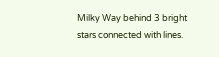Milky Way behind 3 bright stars connected with lines.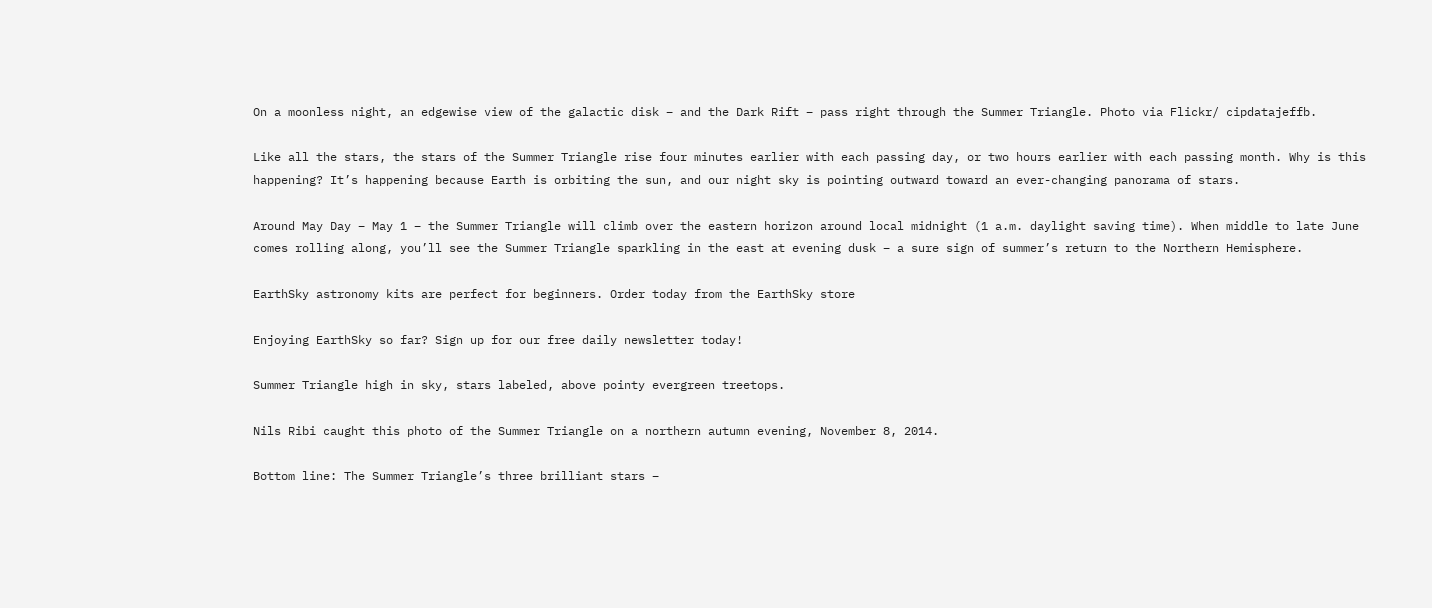On a moonless night, an edgewise view of the galactic disk – and the Dark Rift – pass right through the Summer Triangle. Photo via Flickr/ cipdatajeffb.

Like all the stars, the stars of the Summer Triangle rise four minutes earlier with each passing day, or two hours earlier with each passing month. Why is this happening? It’s happening because Earth is orbiting the sun, and our night sky is pointing outward toward an ever-changing panorama of stars.

Around May Day – May 1 – the Summer Triangle will climb over the eastern horizon around local midnight (1 a.m. daylight saving time). When middle to late June comes rolling along, you’ll see the Summer Triangle sparkling in the east at evening dusk – a sure sign of summer’s return to the Northern Hemisphere.

EarthSky astronomy kits are perfect for beginners. Order today from the EarthSky store

Enjoying EarthSky so far? Sign up for our free daily newsletter today!

Summer Triangle high in sky, stars labeled, above pointy evergreen treetops.

Nils Ribi caught this photo of the Summer Triangle on a northern autumn evening, November 8, 2014.

Bottom line: The Summer Triangle’s three brilliant stars –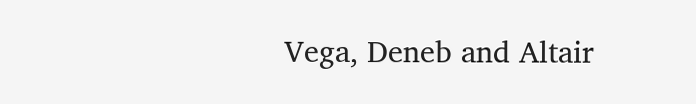Vega, Deneb and Altair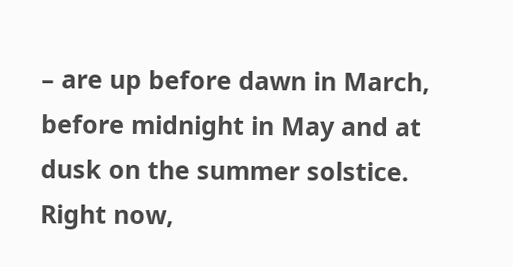– are up before dawn in March, before midnight in May and at dusk on the summer solstice. Right now,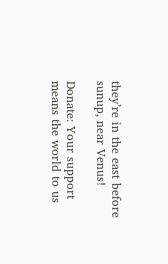they’re in the east before sunup, near Venus!

Donate: Your support means the world to us